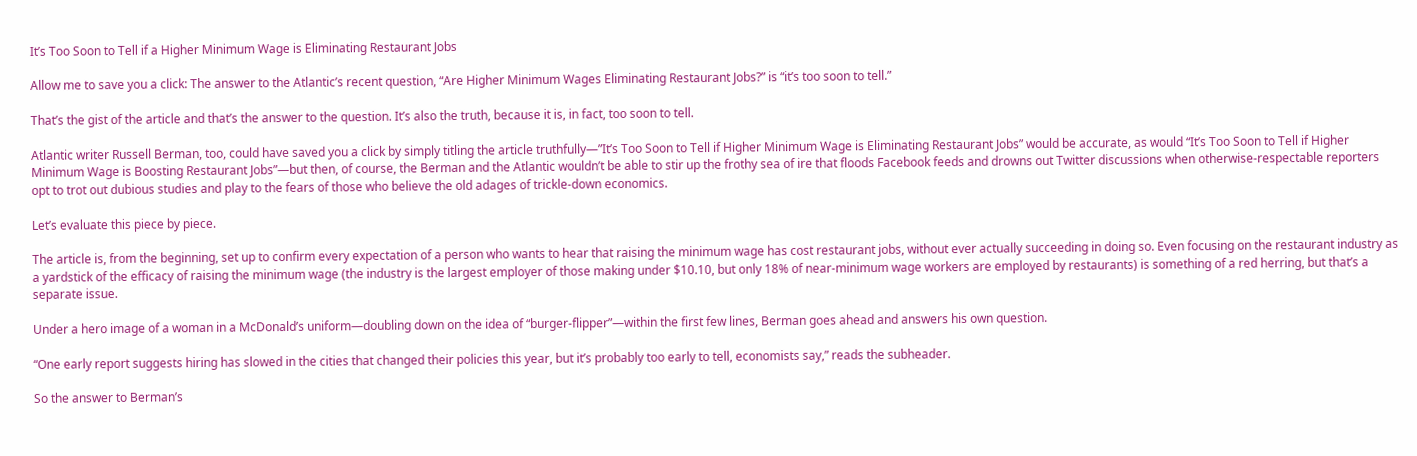It’s Too Soon to Tell if a Higher Minimum Wage is Eliminating Restaurant Jobs

Allow me to save you a click: The answer to the Atlantic’s recent question, “Are Higher Minimum Wages Eliminating Restaurant Jobs?” is “it’s too soon to tell.”

That’s the gist of the article and that’s the answer to the question. It’s also the truth, because it is, in fact, too soon to tell.

Atlantic writer Russell Berman, too, could have saved you a click by simply titling the article truthfully—”It’s Too Soon to Tell if Higher Minimum Wage is Eliminating Restaurant Jobs” would be accurate, as would “It’s Too Soon to Tell if Higher Minimum Wage is Boosting Restaurant Jobs”—but then, of course, the Berman and the Atlantic wouldn’t be able to stir up the frothy sea of ire that floods Facebook feeds and drowns out Twitter discussions when otherwise-respectable reporters opt to trot out dubious studies and play to the fears of those who believe the old adages of trickle-down economics.

Let’s evaluate this piece by piece.

The article is, from the beginning, set up to confirm every expectation of a person who wants to hear that raising the minimum wage has cost restaurant jobs, without ever actually succeeding in doing so. Even focusing on the restaurant industry as a yardstick of the efficacy of raising the minimum wage (the industry is the largest employer of those making under $10.10, but only 18% of near-minimum wage workers are employed by restaurants) is something of a red herring, but that’s a separate issue.

Under a hero image of a woman in a McDonald’s uniform—doubling down on the idea of “burger-flipper”—within the first few lines, Berman goes ahead and answers his own question.

“One early report suggests hiring has slowed in the cities that changed their policies this year, but it’s probably too early to tell, economists say,” reads the subheader.

So the answer to Berman’s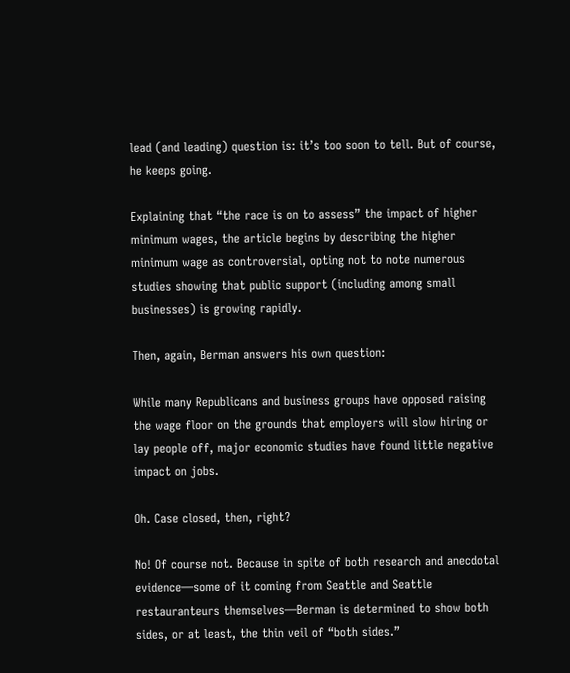lead (and leading) question is: it’s too soon to tell. But of course, he keeps going.

Explaining that “the race is on to assess” the impact of higher minimum wages, the article begins by describing the higher minimum wage as controversial, opting not to note numerous studies showing that public support (including among small businesses) is growing rapidly.

Then, again, Berman answers his own question:

While many Republicans and business groups have opposed raising the wage floor on the grounds that employers will slow hiring or lay people off, major economic studies have found little negative impact on jobs.

Oh. Case closed, then, right?

No! Of course not. Because in spite of both research and anecdotal evidence—some of it coming from Seattle and Seattle restauranteurs themselves—Berman is determined to show both sides, or at least, the thin veil of “both sides.”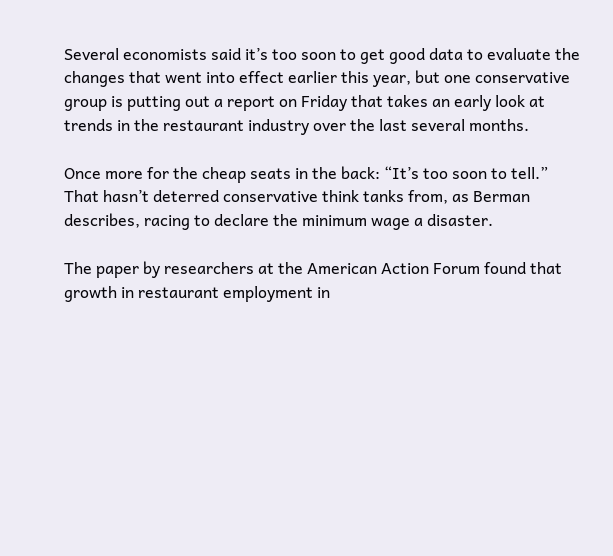Several economists said it’s too soon to get good data to evaluate the changes that went into effect earlier this year, but one conservative group is putting out a report on Friday that takes an early look at trends in the restaurant industry over the last several months.

Once more for the cheap seats in the back: “It’s too soon to tell.” That hasn’t deterred conservative think tanks from, as Berman describes, racing to declare the minimum wage a disaster.

The paper by researchers at the American Action Forum found that growth in restaurant employment in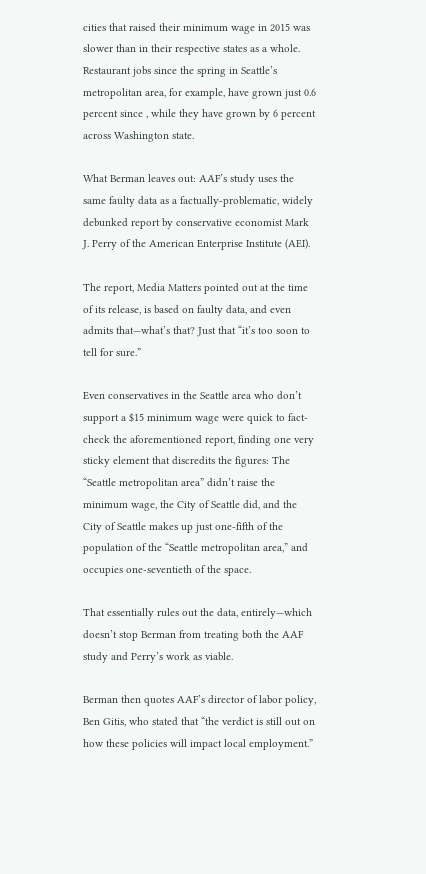cities that raised their minimum wage in 2015 was slower than in their respective states as a whole. Restaurant jobs since the spring in Seattle’s metropolitan area, for example, have grown just 0.6 percent since , while they have grown by 6 percent across Washington state.

What Berman leaves out: AAF’s study uses the same faulty data as a factually-problematic, widely debunked report by conservative economist Mark J. Perry of the American Enterprise Institute (AEI).

The report, Media Matters pointed out at the time of its release, is based on faulty data, and even admits that—what’s that? Just that “it’s too soon to tell for sure.”

Even conservatives in the Seattle area who don’t support a $15 minimum wage were quick to fact-check the aforementioned report, finding one very sticky element that discredits the figures: The “Seattle metropolitan area” didn’t raise the minimum wage, the City of Seattle did, and the City of Seattle makes up just one-fifth of the population of the “Seattle metropolitan area,” and occupies one-seventieth of the space.

That essentially rules out the data, entirely—which doesn’t stop Berman from treating both the AAF study and Perry’s work as viable.

Berman then quotes AAF’s director of labor policy, Ben Gitis, who stated that “the verdict is still out on how these policies will impact local employment.”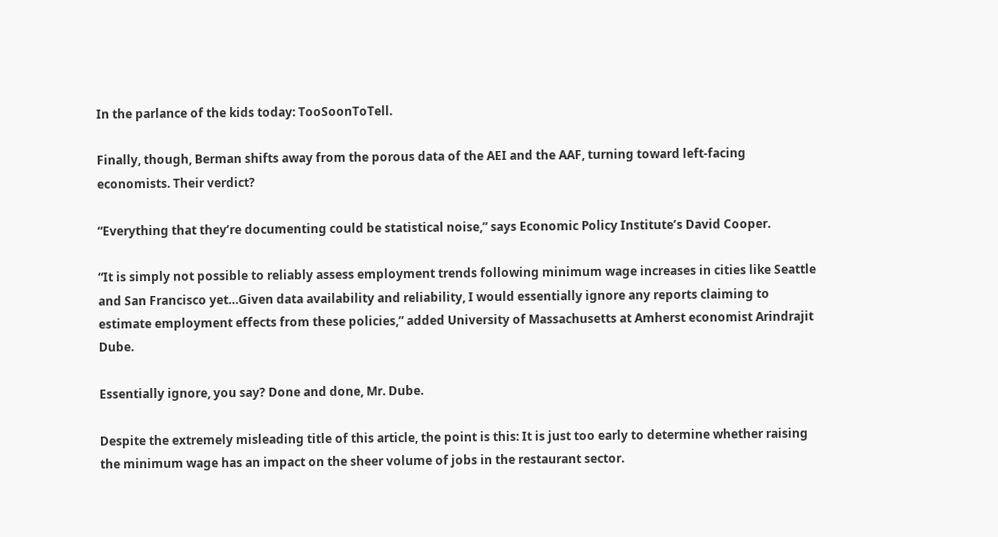In the parlance of the kids today: TooSoonToTell.

Finally, though, Berman shifts away from the porous data of the AEI and the AAF, turning toward left-facing economists. Their verdict?

“Everything that they’re documenting could be statistical noise,” says Economic Policy Institute’s David Cooper.

“It is simply not possible to reliably assess employment trends following minimum wage increases in cities like Seattle and San Francisco yet…Given data availability and reliability, I would essentially ignore any reports claiming to estimate employment effects from these policies,” added University of Massachusetts at Amherst economist Arindrajit Dube.

Essentially ignore, you say? Done and done, Mr. Dube.

Despite the extremely misleading title of this article, the point is this: It is just too early to determine whether raising the minimum wage has an impact on the sheer volume of jobs in the restaurant sector.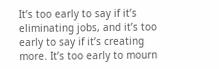It’s too early to say if it’s eliminating jobs, and it’s too early to say if it’s creating more. It’s too early to mourn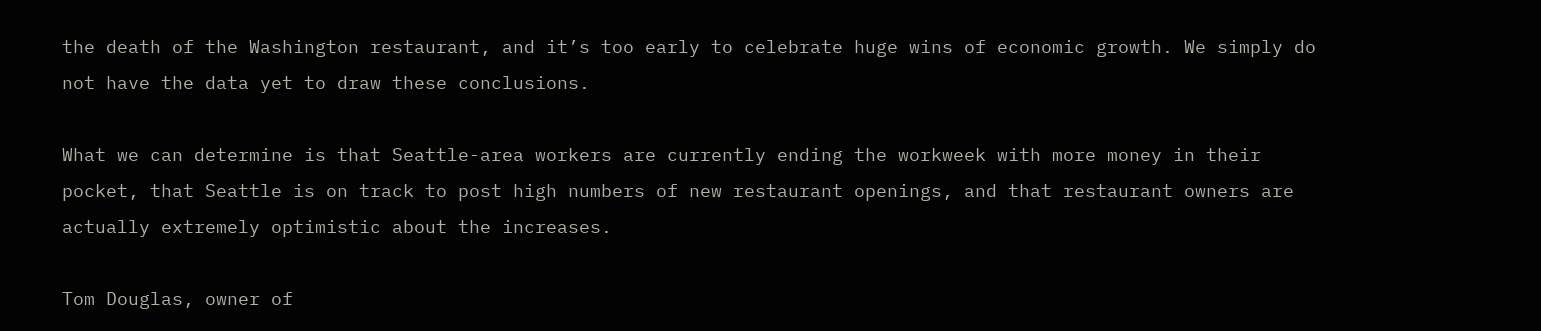the death of the Washington restaurant, and it’s too early to celebrate huge wins of economic growth. We simply do not have the data yet to draw these conclusions.

What we can determine is that Seattle-area workers are currently ending the workweek with more money in their pocket, that Seattle is on track to post high numbers of new restaurant openings, and that restaurant owners are actually extremely optimistic about the increases.

Tom Douglas, owner of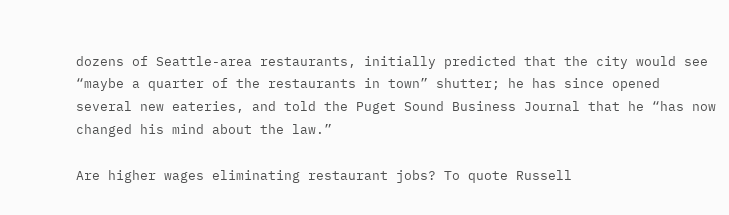dozens of Seattle-area restaurants, initially predicted that the city would see “maybe a quarter of the restaurants in town” shutter; he has since opened several new eateries, and told the Puget Sound Business Journal that he “has now changed his mind about the law.”

Are higher wages eliminating restaurant jobs? To quote Russell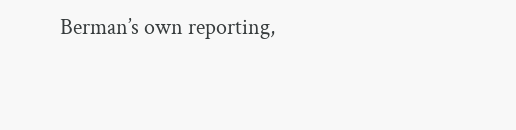Berman’s own reporting,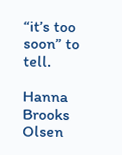“it’s too soon” to tell.

Hanna Brooks Olsen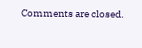Comments are closed.